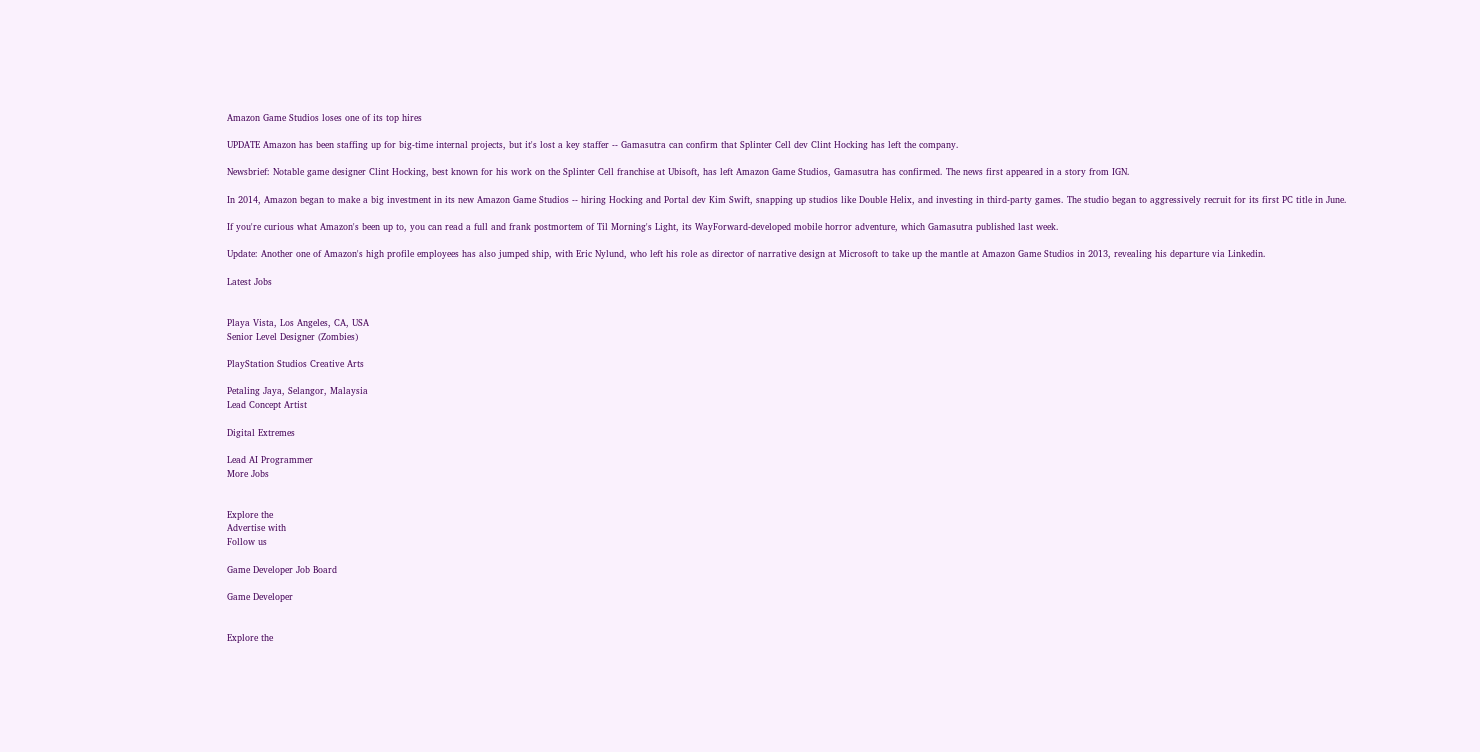Amazon Game Studios loses one of its top hires

UPDATE Amazon has been staffing up for big-time internal projects, but it's lost a key staffer -- Gamasutra can confirm that Splinter Cell dev Clint Hocking has left the company.

Newsbrief: Notable game designer Clint Hocking, best known for his work on the Splinter Cell franchise at Ubisoft, has left Amazon Game Studios, Gamasutra has confirmed. The news first appeared in a story from IGN.

In 2014, Amazon began to make a big investment in its new Amazon Game Studios -- hiring Hocking and Portal dev Kim Swift, snapping up studios like Double Helix, and investing in third-party games. The studio began to aggressively recruit for its first PC title in June.

If you're curious what Amazon's been up to, you can read a full and frank postmortem of Til Morning's Light, its WayForward-developed mobile horror adventure, which Gamasutra published last week.

Update: Another one of Amazon's high profile employees has also jumped ship, with Eric Nylund, who left his role as director of narrative design at Microsoft to take up the mantle at Amazon Game Studios in 2013, revealing his departure via Linkedin.

Latest Jobs


Playa Vista, Los Angeles, CA, USA
Senior Level Designer (Zombies)

PlayStation Studios Creative Arts

Petaling Jaya, Selangor, Malaysia
Lead Concept Artist

Digital Extremes

Lead AI Programmer
More Jobs


Explore the
Advertise with
Follow us

Game Developer Job Board

Game Developer


Explore the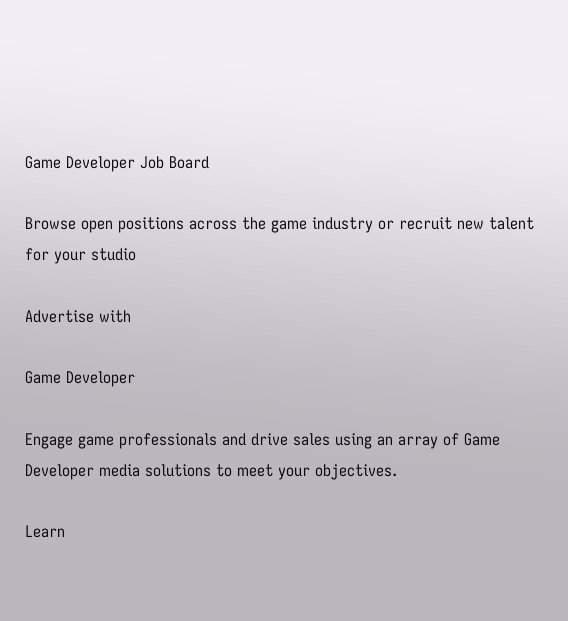Game Developer Job Board

Browse open positions across the game industry or recruit new talent for your studio

Advertise with

Game Developer

Engage game professionals and drive sales using an array of Game Developer media solutions to meet your objectives.

Learn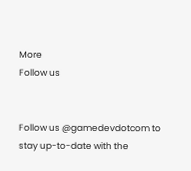More
Follow us


Follow us @gamedevdotcom to stay up-to-date with the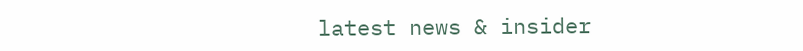latest news & insider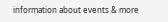information about events & more